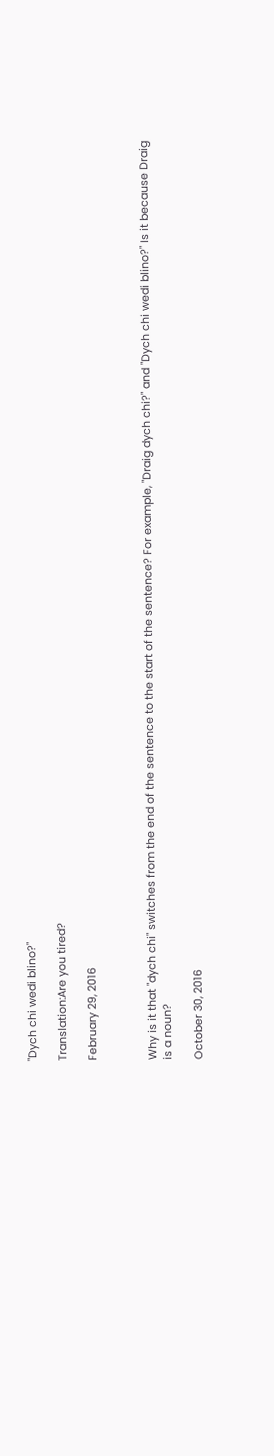"Dych chi wedi blino?"

Translation:Are you tired?

February 29, 2016



Why is it that "dych chi" switches from the end of the sentence to the start of the sentence? For example, "Draig dych chi?" and "Dych chi wedi blino?" Is it because Draig is a noun?

October 30, 2016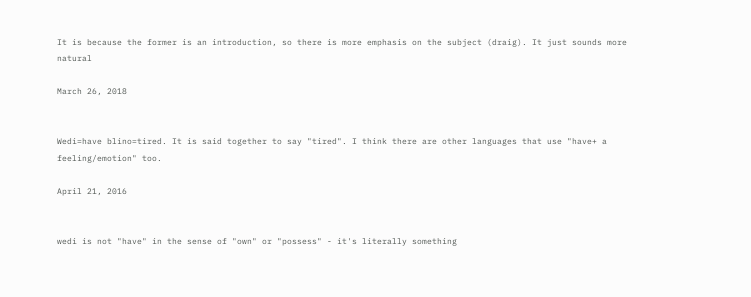It is because the former is an introduction, so there is more emphasis on the subject (draig). It just sounds more natural

March 26, 2018


Wedi=have blino=tired. It is said together to say "tired". I think there are other languages that use "have+ a feeling/emotion" too.

April 21, 2016


wedi is not "have" in the sense of "own" or "possess" - it's literally something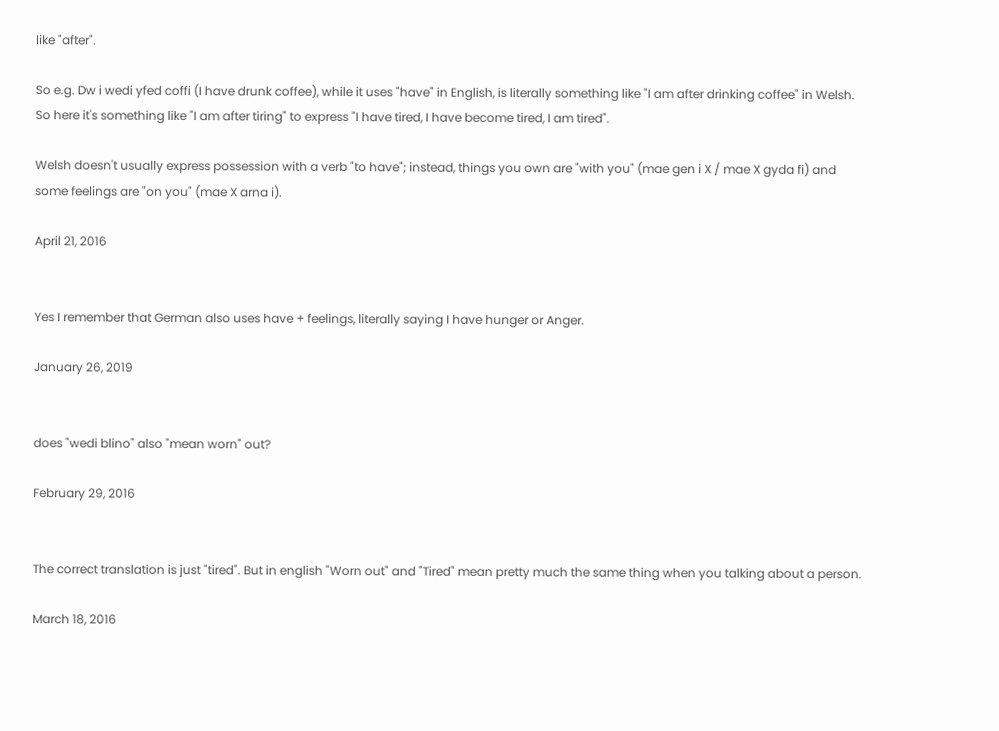like "after".

So e.g. Dw i wedi yfed coffi (I have drunk coffee), while it uses "have" in English, is literally something like "I am after drinking coffee" in Welsh. So here it's something like "I am after tiring" to express "I have tired, I have become tired, I am tired".

Welsh doesn't usually express possession with a verb "to have"; instead, things you own are "with you" (mae gen i X / mae X gyda fi) and some feelings are "on you" (mae X arna i).

April 21, 2016


Yes I remember that German also uses have + feelings, literally saying I have hunger or Anger.

January 26, 2019


does "wedi blino" also "mean worn" out?

February 29, 2016


The correct translation is just "tired". But in english "Worn out" and "Tired" mean pretty much the same thing when you talking about a person.

March 18, 2016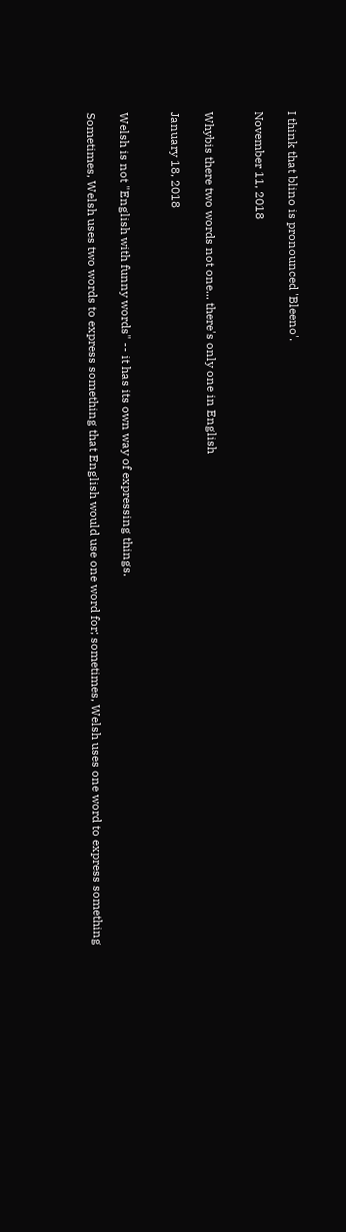I think that blino is pronounced 'Bleeno'.

November 11, 2018


Whybis there two words not one... there's only one in English

January 18, 2018


Welsh is not "English with funny words" -- it has its own way of expressing things.

Sometimes, Welsh uses two words to express something that English would use one word for; sometimes, Welsh uses one word to express something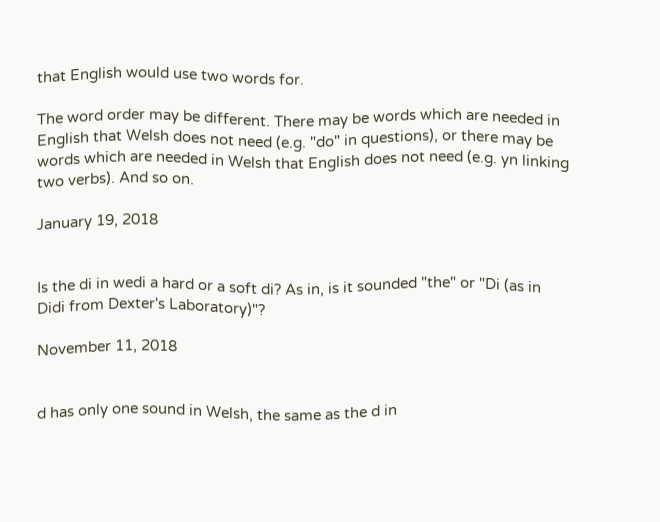that English would use two words for.

The word order may be different. There may be words which are needed in English that Welsh does not need (e.g. "do" in questions), or there may be words which are needed in Welsh that English does not need (e.g. yn linking two verbs). And so on.

January 19, 2018


Is the di in wedi a hard or a soft di? As in, is it sounded "the" or "Di (as in Didi from Dexter's Laboratory)"?

November 11, 2018


d has only one sound in Welsh, the same as the d in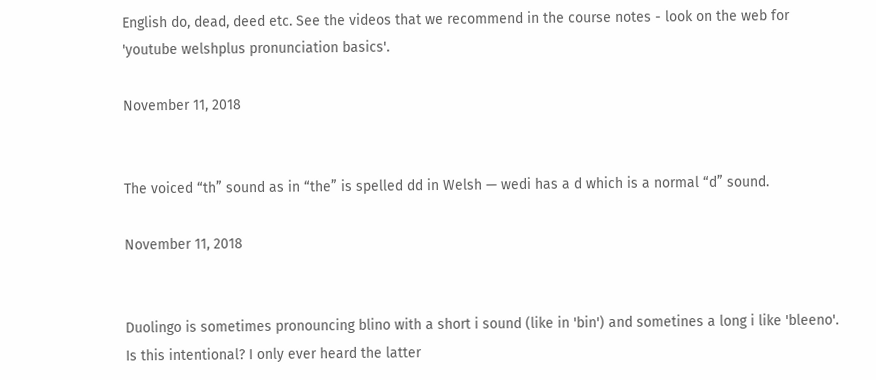English do, dead, deed etc. See the videos that we recommend in the course notes - look on the web for 'youtube welshplus pronunciation basics'.

November 11, 2018


The voiced “th” sound as in “the” is spelled dd in Welsh — wedi has a d which is a normal “d” sound.

November 11, 2018


Duolingo is sometimes pronouncing blino with a short i sound (like in 'bin') and sometines a long i like 'bleeno'. Is this intentional? I only ever heard the latter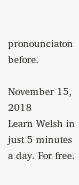pronounciaton before.

November 15, 2018
Learn Welsh in just 5 minutes a day. For free.